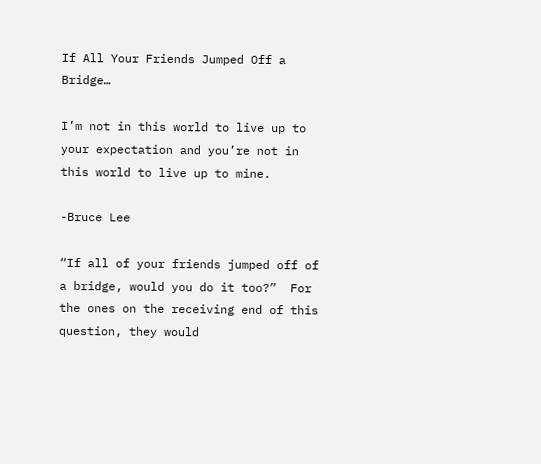If All Your Friends Jumped Off a Bridge…

I’m not in this world to live up to your expectation and you’re not in this world to live up to mine.

-Bruce Lee

“If all of your friends jumped off of a bridge, would you do it too?”  For the ones on the receiving end of this question, they would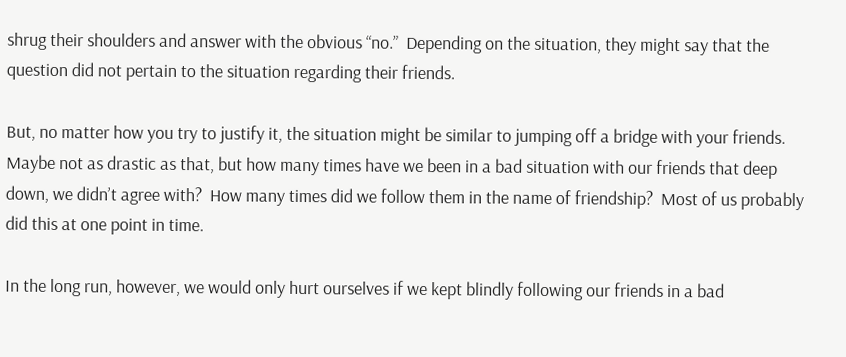shrug their shoulders and answer with the obvious “no.”  Depending on the situation, they might say that the question did not pertain to the situation regarding their friends.

But, no matter how you try to justify it, the situation might be similar to jumping off a bridge with your friends.  Maybe not as drastic as that, but how many times have we been in a bad situation with our friends that deep down, we didn’t agree with?  How many times did we follow them in the name of friendship?  Most of us probably did this at one point in time.

In the long run, however, we would only hurt ourselves if we kept blindly following our friends in a bad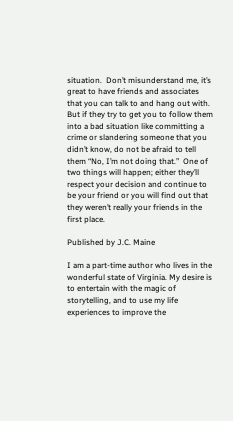situation.  Don’t misunderstand me, it’s great to have friends and associates that you can talk to and hang out with.  But if they try to get you to follow them into a bad situation like committing a crime or slandering someone that you didn’t know, do not be afraid to tell them “No, I’m not doing that.”  One of two things will happen; either they’ll respect your decision and continue to be your friend or you will find out that they weren’t really your friends in the first place.

Published by J.C. Maine

I am a part-time author who lives in the wonderful state of Virginia. My desire is to entertain with the magic of storytelling, and to use my life experiences to improve the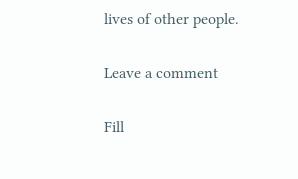lives of other people.

Leave a comment

Fill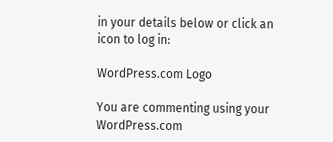in your details below or click an icon to log in:

WordPress.com Logo

You are commenting using your WordPress.com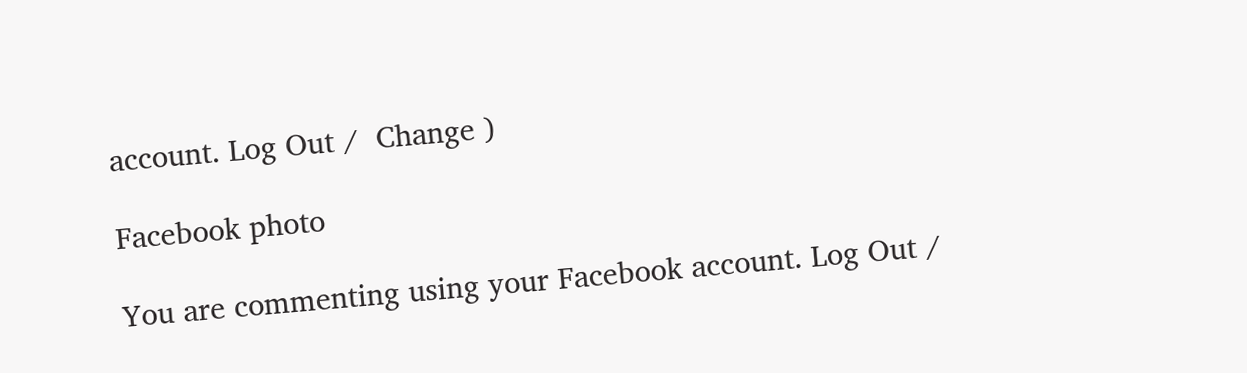account. Log Out /  Change )

Facebook photo

You are commenting using your Facebook account. Log Out /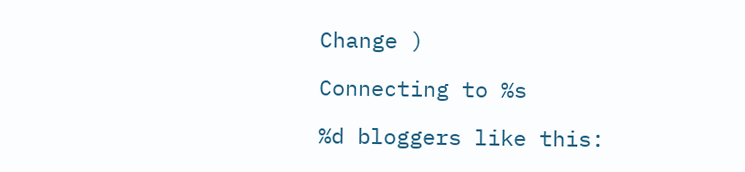Change )

Connecting to %s

%d bloggers like this: